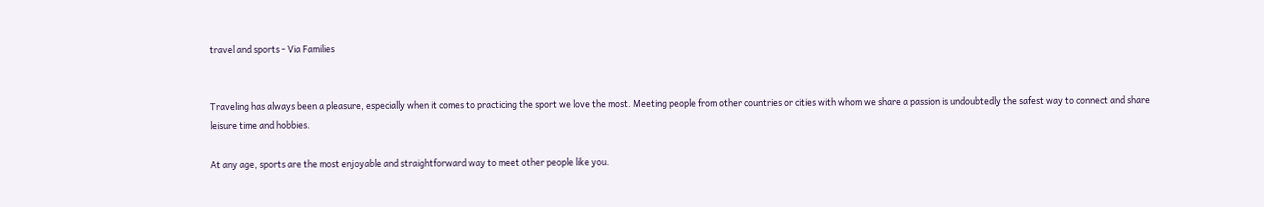travel and sports - Via Families


Traveling has always been a pleasure, especially when it comes to practicing the sport we love the most. Meeting people from other countries or cities with whom we share a passion is undoubtedly the safest way to connect and share leisure time and hobbies.

At any age, sports are the most enjoyable and straightforward way to meet other people like you.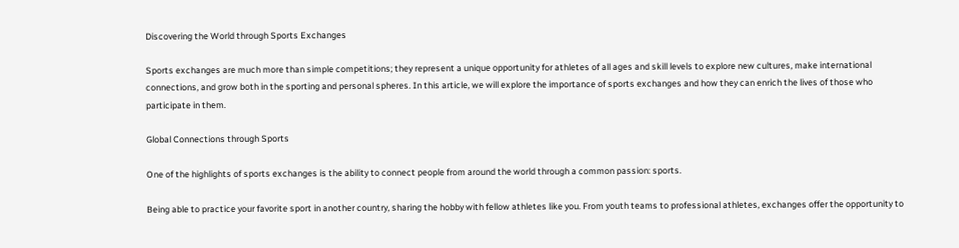Discovering the World through Sports Exchanges

Sports exchanges are much more than simple competitions; they represent a unique opportunity for athletes of all ages and skill levels to explore new cultures, make international connections, and grow both in the sporting and personal spheres. In this article, we will explore the importance of sports exchanges and how they can enrich the lives of those who participate in them.

Global Connections through Sports

One of the highlights of sports exchanges is the ability to connect people from around the world through a common passion: sports.

Being able to practice your favorite sport in another country, sharing the hobby with fellow athletes like you. From youth teams to professional athletes, exchanges offer the opportunity to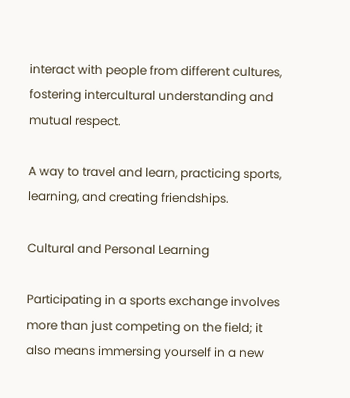interact with people from different cultures, fostering intercultural understanding and mutual respect.

A way to travel and learn, practicing sports, learning, and creating friendships.

Cultural and Personal Learning

Participating in a sports exchange involves more than just competing on the field; it also means immersing yourself in a new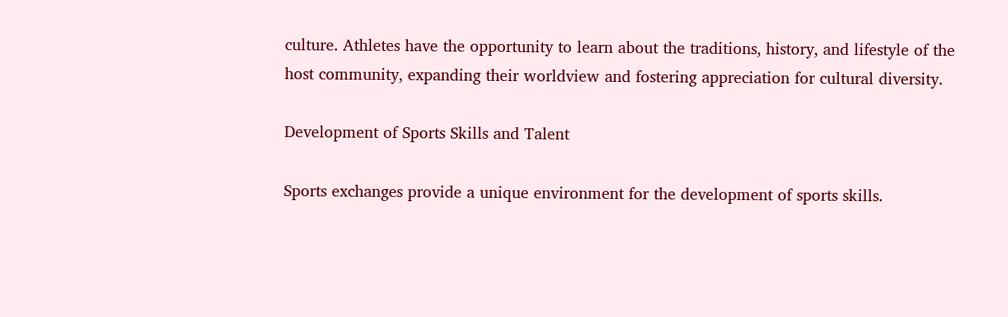culture. Athletes have the opportunity to learn about the traditions, history, and lifestyle of the host community, expanding their worldview and fostering appreciation for cultural diversity.

Development of Sports Skills and Talent

Sports exchanges provide a unique environment for the development of sports skills.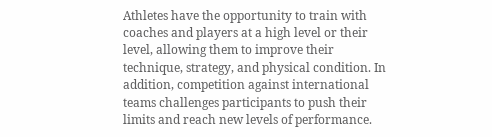Athletes have the opportunity to train with coaches and players at a high level or their level, allowing them to improve their technique, strategy, and physical condition. In addition, competition against international teams challenges participants to push their limits and reach new levels of performance.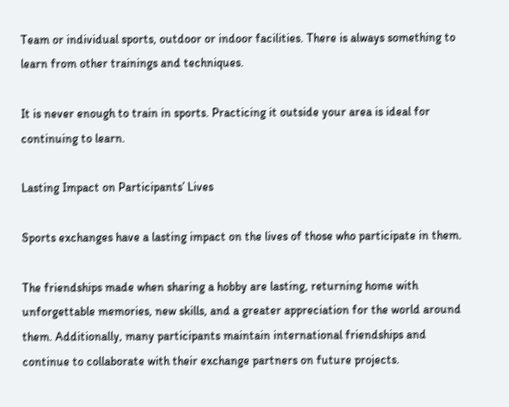Team or individual sports, outdoor or indoor facilities. There is always something to learn from other trainings and techniques.

It is never enough to train in sports. Practicing it outside your area is ideal for continuing to learn.

Lasting Impact on Participants’ Lives

Sports exchanges have a lasting impact on the lives of those who participate in them.

The friendships made when sharing a hobby are lasting, returning home with unforgettable memories, new skills, and a greater appreciation for the world around them. Additionally, many participants maintain international friendships and continue to collaborate with their exchange partners on future projects.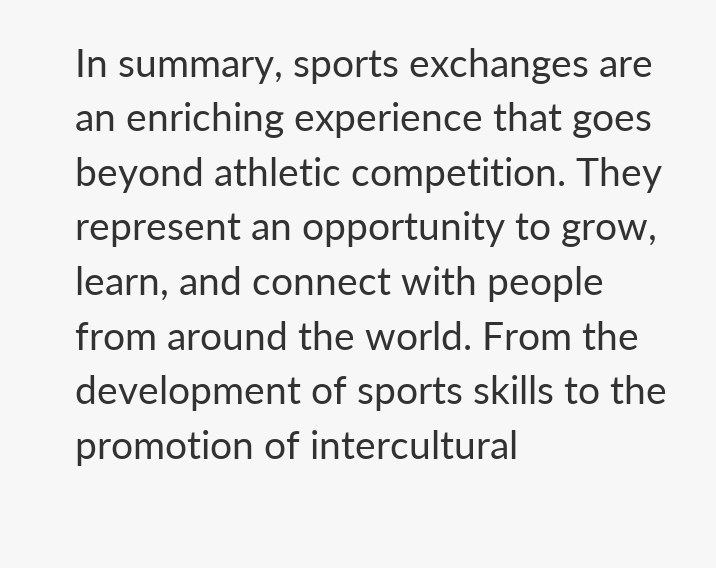In summary, sports exchanges are an enriching experience that goes beyond athletic competition. They represent an opportunity to grow, learn, and connect with people from around the world. From the development of sports skills to the promotion of intercultural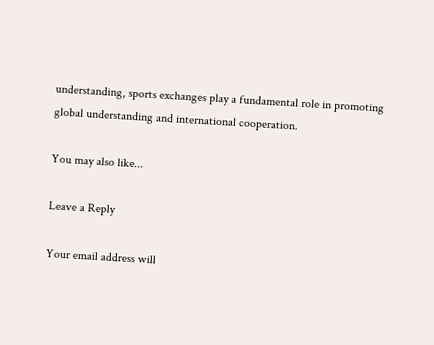understanding, sports exchanges play a fundamental role in promoting global understanding and international cooperation.

You may also like...

Leave a Reply

Your email address will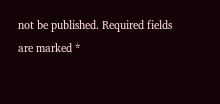not be published. Required fields are marked *